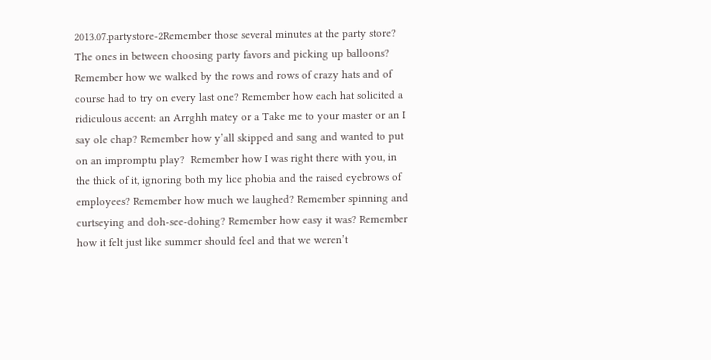2013.07.partystore-2Remember those several minutes at the party store? The ones in between choosing party favors and picking up balloons? Remember how we walked by the rows and rows of crazy hats and of course had to try on every last one? Remember how each hat solicited a ridiculous accent: an Arrghh matey or a Take me to your master or an I say ole chap? Remember how y’all skipped and sang and wanted to put on an impromptu play?  Remember how I was right there with you, in the thick of it, ignoring both my lice phobia and the raised eyebrows of employees? Remember how much we laughed? Remember spinning and curtseying and doh-see-dohing? Remember how easy it was? Remember how it felt just like summer should feel and that we weren’t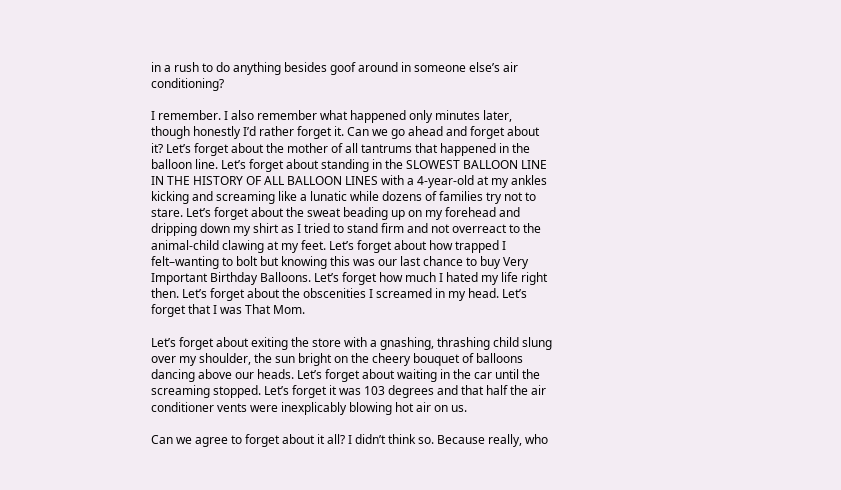in a rush to do anything besides goof around in someone else’s air conditioning?

I remember. I also remember what happened only minutes later, though honestly I’d rather forget it. Can we go ahead and forget about it? Let’s forget about the mother of all tantrums that happened in the balloon line. Let’s forget about standing in the SLOWEST BALLOON LINE IN THE HISTORY OF ALL BALLOON LINES with a 4-year-old at my ankles kicking and screaming like a lunatic while dozens of families try not to stare. Let’s forget about the sweat beading up on my forehead and dripping down my shirt as I tried to stand firm and not overreact to the animal-child clawing at my feet. Let’s forget about how trapped I felt–wanting to bolt but knowing this was our last chance to buy Very Important Birthday Balloons. Let’s forget how much I hated my life right then. Let’s forget about the obscenities I screamed in my head. Let’s forget that I was That Mom.

Let’s forget about exiting the store with a gnashing, thrashing child slung over my shoulder, the sun bright on the cheery bouquet of balloons dancing above our heads. Let’s forget about waiting in the car until the screaming stopped. Let’s forget it was 103 degrees and that half the air conditioner vents were inexplicably blowing hot air on us.

Can we agree to forget about it all? I didn’t think so. Because really, who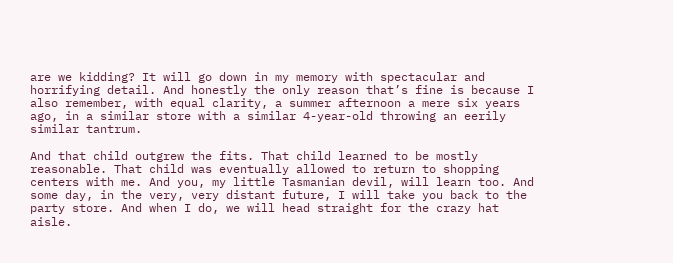are we kidding? It will go down in my memory with spectacular and horrifying detail. And honestly the only reason that’s fine is because I also remember, with equal clarity, a summer afternoon a mere six years ago, in a similar store with a similar 4-year-old throwing an eerily similar tantrum.

And that child outgrew the fits. That child learned to be mostly reasonable. That child was eventually allowed to return to shopping centers with me. And you, my little Tasmanian devil, will learn too. And some day, in the very, very distant future, I will take you back to the party store. And when I do, we will head straight for the crazy hat aisle.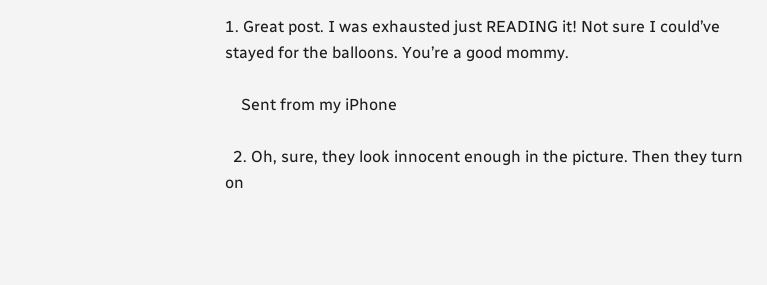1. Great post. I was exhausted just READING it! Not sure I could’ve stayed for the balloons. You’re a good mommy.

    Sent from my iPhone

  2. Oh, sure, they look innocent enough in the picture. Then they turn on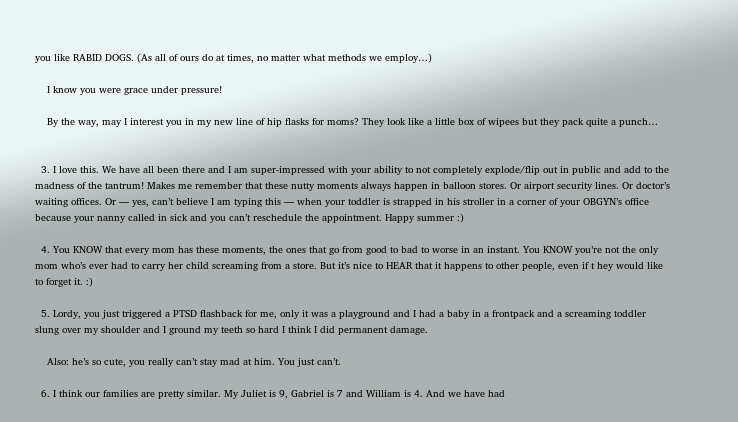you like RABID DOGS. (As all of ours do at times, no matter what methods we employ…)

    I know you were grace under pressure!

    By the way, may I interest you in my new line of hip flasks for moms? They look like a little box of wipees but they pack quite a punch…


  3. I love this. We have all been there and I am super-impressed with your ability to not completely explode/flip out in public and add to the madness of the tantrum! Makes me remember that these nutty moments always happen in balloon stores. Or airport security lines. Or doctor’s waiting offices. Or — yes, can’t believe I am typing this — when your toddler is strapped in his stroller in a corner of your OBGYN’s office because your nanny called in sick and you can’t reschedule the appointment. Happy summer :)

  4. You KNOW that every mom has these moments, the ones that go from good to bad to worse in an instant. You KNOW you’re not the only mom who’s ever had to carry her child screaming from a store. But it’s nice to HEAR that it happens to other people, even if t hey would like to forget it. :)

  5. Lordy, you just triggered a PTSD flashback for me, only it was a playground and I had a baby in a frontpack and a screaming toddler slung over my shoulder and I ground my teeth so hard I think I did permanent damage.

    Also: he’s so cute, you really can’t stay mad at him. You just can’t.

  6. I think our families are pretty similar. My Juliet is 9, Gabriel is 7 and William is 4. And we have had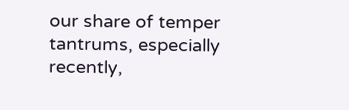our share of temper tantrums, especially recently,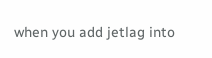when you add jetlag into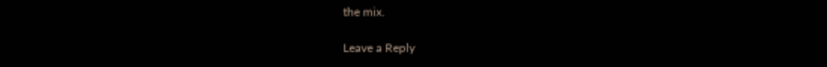the mix.

Leave a Reply